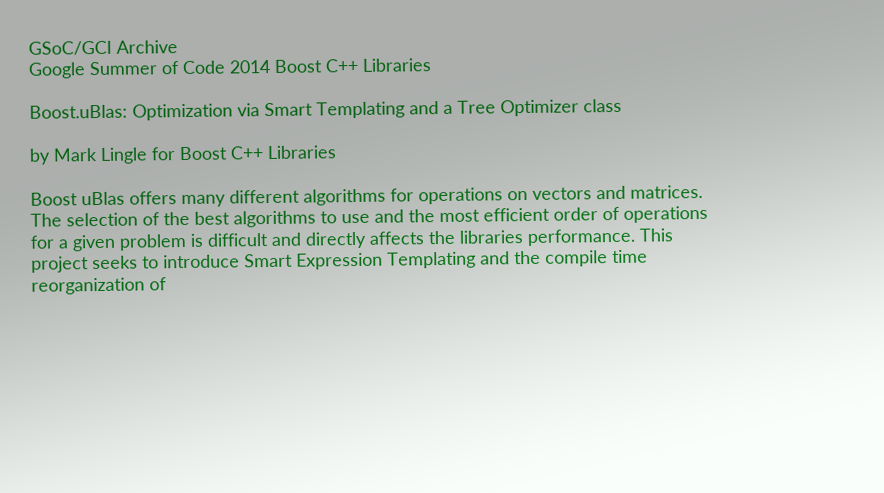GSoC/GCI Archive
Google Summer of Code 2014 Boost C++ Libraries

Boost.uBlas: Optimization via Smart Templating and a Tree Optimizer class

by Mark Lingle for Boost C++ Libraries

Boost uBlas offers many different algorithms for operations on vectors and matrices. The selection of the best algorithms to use and the most efficient order of operations for a given problem is difficult and directly affects the libraries performance. This project seeks to introduce Smart Expression Templating and the compile time reorganization of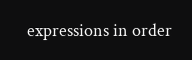expressions in order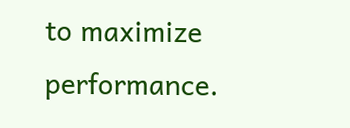to maximize performance.